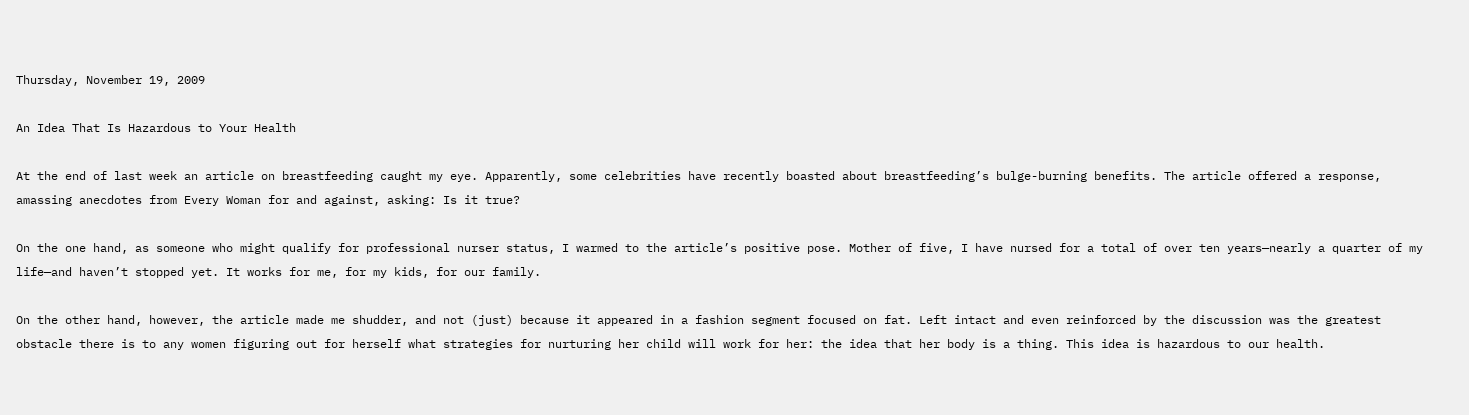Thursday, November 19, 2009

An Idea That Is Hazardous to Your Health

At the end of last week an article on breastfeeding caught my eye. Apparently, some celebrities have recently boasted about breastfeeding’s bulge-burning benefits. The article offered a response, amassing anecdotes from Every Woman for and against, asking: Is it true?

On the one hand, as someone who might qualify for professional nurser status, I warmed to the article’s positive pose. Mother of five, I have nursed for a total of over ten years—nearly a quarter of my life—and haven’t stopped yet. It works for me, for my kids, for our family.

On the other hand, however, the article made me shudder, and not (just) because it appeared in a fashion segment focused on fat. Left intact and even reinforced by the discussion was the greatest obstacle there is to any women figuring out for herself what strategies for nurturing her child will work for her: the idea that her body is a thing. This idea is hazardous to our health.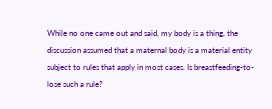While no one came out and said, my body is a thing, the discussion assumed that a maternal body is a material entity subject to rules that apply in most cases. Is breastfeeding-to-lose such a rule?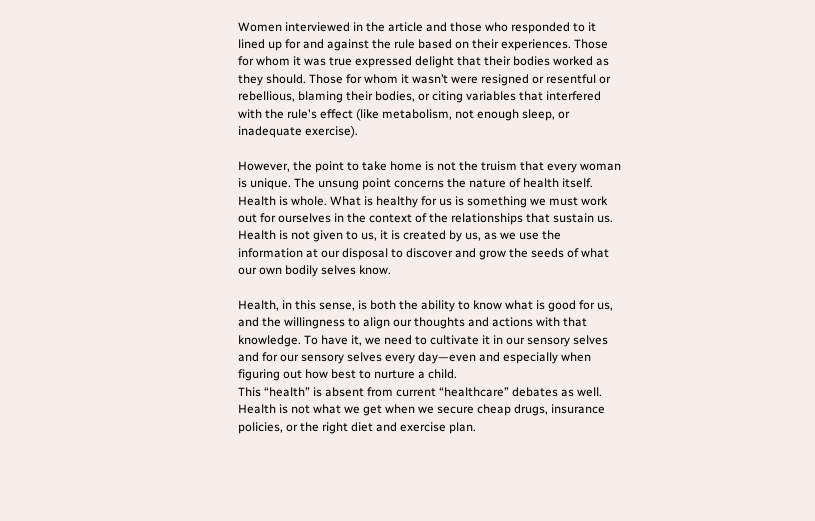Women interviewed in the article and those who responded to it lined up for and against the rule based on their experiences. Those for whom it was true expressed delight that their bodies worked as they should. Those for whom it wasn’t were resigned or resentful or rebellious, blaming their bodies, or citing variables that interfered with the rule's effect (like metabolism, not enough sleep, or inadequate exercise).

However, the point to take home is not the truism that every woman is unique. The unsung point concerns the nature of health itself. Health is whole. What is healthy for us is something we must work out for ourselves in the context of the relationships that sustain us. Health is not given to us, it is created by us, as we use the information at our disposal to discover and grow the seeds of what our own bodily selves know.

Health, in this sense, is both the ability to know what is good for us, and the willingness to align our thoughts and actions with that knowledge. To have it, we need to cultivate it in our sensory selves and for our sensory selves every day—even and especially when figuring out how best to nurture a child.
This “health” is absent from current “healthcare” debates as well. Health is not what we get when we secure cheap drugs, insurance policies, or the right diet and exercise plan.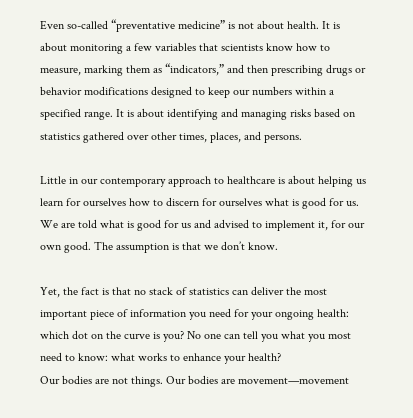Even so-called “preventative medicine” is not about health. It is about monitoring a few variables that scientists know how to measure, marking them as “indicators,” and then prescribing drugs or behavior modifications designed to keep our numbers within a specified range. It is about identifying and managing risks based on statistics gathered over other times, places, and persons.

Little in our contemporary approach to healthcare is about helping us learn for ourselves how to discern for ourselves what is good for us. We are told what is good for us and advised to implement it, for our own good. The assumption is that we don’t know.

Yet, the fact is that no stack of statistics can deliver the most important piece of information you need for your ongoing health: which dot on the curve is you? No one can tell you what you most need to know: what works to enhance your health?
Our bodies are not things. Our bodies are movement—movement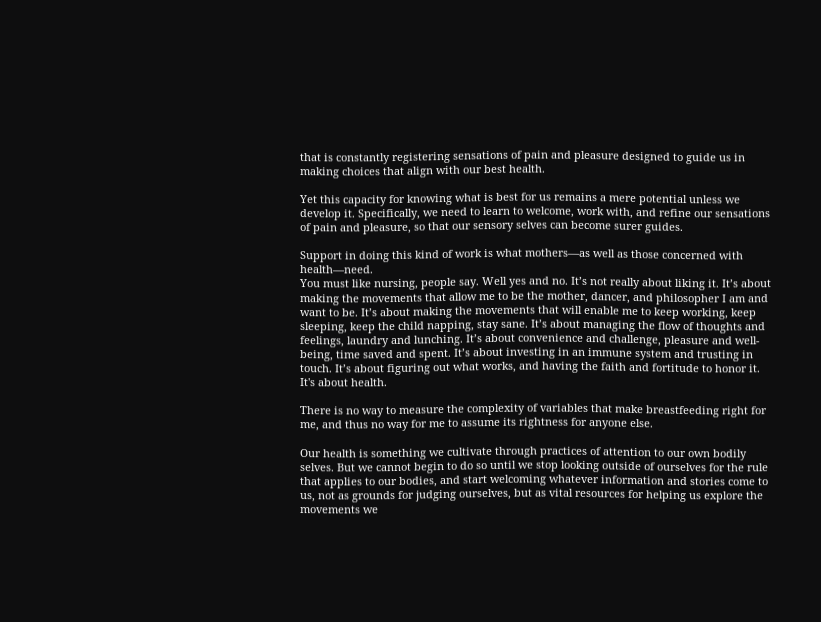that is constantly registering sensations of pain and pleasure designed to guide us in making choices that align with our best health.

Yet this capacity for knowing what is best for us remains a mere potential unless we develop it. Specifically, we need to learn to welcome, work with, and refine our sensations of pain and pleasure, so that our sensory selves can become surer guides.

Support in doing this kind of work is what mothers—as well as those concerned with health—need.
You must like nursing, people say. Well yes and no. It’s not really about liking it. It’s about making the movements that allow me to be the mother, dancer, and philosopher I am and want to be. It’s about making the movements that will enable me to keep working, keep sleeping, keep the child napping, stay sane. It’s about managing the flow of thoughts and feelings, laundry and lunching. It’s about convenience and challenge, pleasure and well-being, time saved and spent. It’s about investing in an immune system and trusting in touch. It’s about figuring out what works, and having the faith and fortitude to honor it. It's about health.

There is no way to measure the complexity of variables that make breastfeeding right for me, and thus no way for me to assume its rightness for anyone else.

Our health is something we cultivate through practices of attention to our own bodily selves. But we cannot begin to do so until we stop looking outside of ourselves for the rule that applies to our bodies, and start welcoming whatever information and stories come to us, not as grounds for judging ourselves, but as vital resources for helping us explore the movements we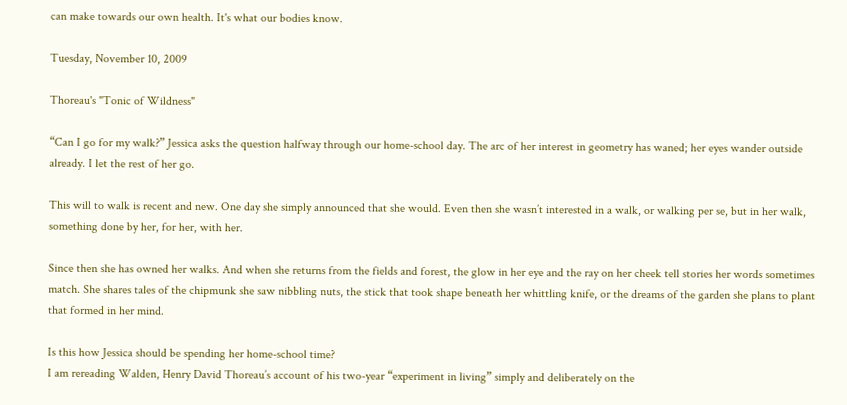can make towards our own health. It's what our bodies know.

Tuesday, November 10, 2009

Thoreau's "Tonic of Wildness"

“Can I go for my walk?” Jessica asks the question halfway through our home-school day. The arc of her interest in geometry has waned; her eyes wander outside already. I let the rest of her go.

This will to walk is recent and new. One day she simply announced that she would. Even then she wasn’t interested in a walk, or walking per se, but in her walk, something done by her, for her, with her.

Since then she has owned her walks. And when she returns from the fields and forest, the glow in her eye and the ray on her cheek tell stories her words sometimes match. She shares tales of the chipmunk she saw nibbling nuts, the stick that took shape beneath her whittling knife, or the dreams of the garden she plans to plant that formed in her mind.

Is this how Jessica should be spending her home-school time?
I am rereading Walden, Henry David Thoreau’s account of his two-year “experiment in living” simply and deliberately on the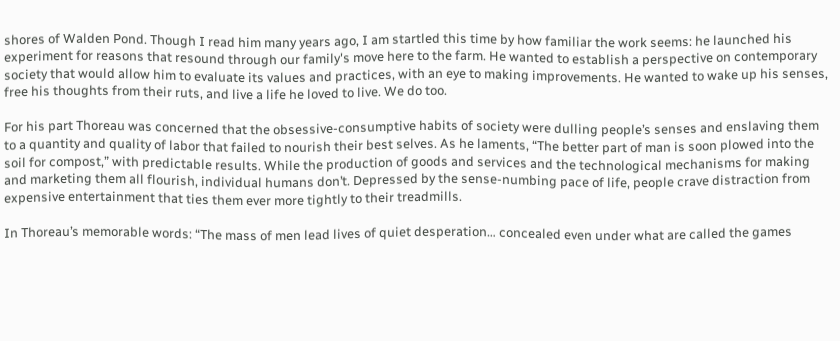shores of Walden Pond. Though I read him many years ago, I am startled this time by how familiar the work seems: he launched his experiment for reasons that resound through our family's move here to the farm. He wanted to establish a perspective on contemporary society that would allow him to evaluate its values and practices, with an eye to making improvements. He wanted to wake up his senses, free his thoughts from their ruts, and live a life he loved to live. We do too.

For his part Thoreau was concerned that the obsessive-consumptive habits of society were dulling people’s senses and enslaving them to a quantity and quality of labor that failed to nourish their best selves. As he laments, “The better part of man is soon plowed into the soil for compost,” with predictable results. While the production of goods and services and the technological mechanisms for making and marketing them all flourish, individual humans don’t. Depressed by the sense-numbing pace of life, people crave distraction from expensive entertainment that ties them ever more tightly to their treadmills.

In Thoreau’s memorable words: “The mass of men lead lives of quiet desperation… concealed even under what are called the games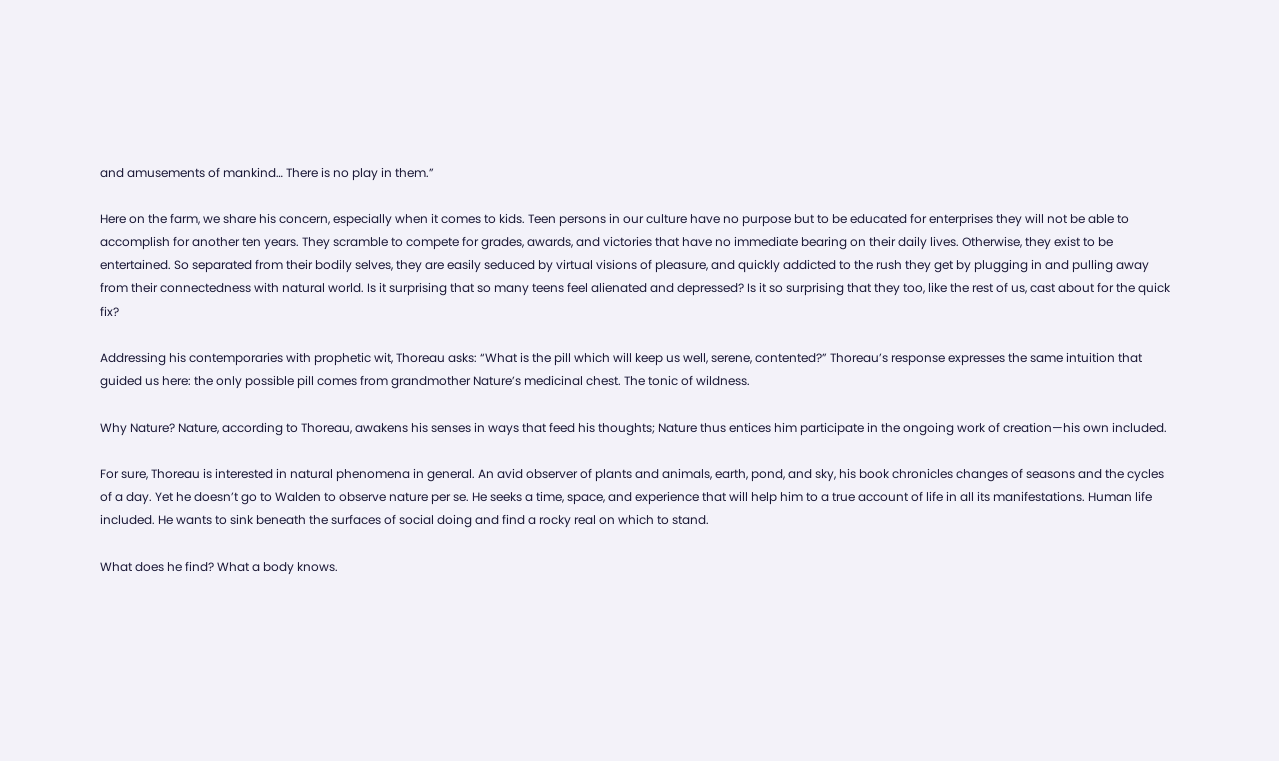and amusements of mankind… There is no play in them.”

Here on the farm, we share his concern, especially when it comes to kids. Teen persons in our culture have no purpose but to be educated for enterprises they will not be able to accomplish for another ten years. They scramble to compete for grades, awards, and victories that have no immediate bearing on their daily lives. Otherwise, they exist to be entertained. So separated from their bodily selves, they are easily seduced by virtual visions of pleasure, and quickly addicted to the rush they get by plugging in and pulling away from their connectedness with natural world. Is it surprising that so many teens feel alienated and depressed? Is it so surprising that they too, like the rest of us, cast about for the quick fix?

Addressing his contemporaries with prophetic wit, Thoreau asks: “What is the pill which will keep us well, serene, contented?” Thoreau’s response expresses the same intuition that guided us here: the only possible pill comes from grandmother Nature’s medicinal chest. The tonic of wildness.

Why Nature? Nature, according to Thoreau, awakens his senses in ways that feed his thoughts; Nature thus entices him participate in the ongoing work of creation—his own included.

For sure, Thoreau is interested in natural phenomena in general. An avid observer of plants and animals, earth, pond, and sky, his book chronicles changes of seasons and the cycles of a day. Yet he doesn’t go to Walden to observe nature per se. He seeks a time, space, and experience that will help him to a true account of life in all its manifestations. Human life included. He wants to sink beneath the surfaces of social doing and find a rocky real on which to stand.

What does he find? What a body knows.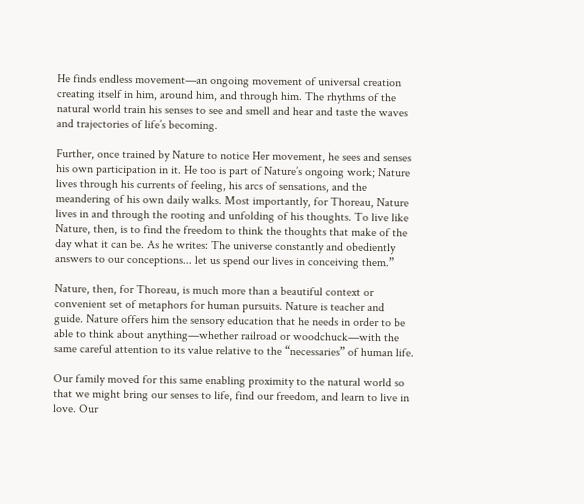He finds endless movement—an ongoing movement of universal creation creating itself in him, around him, and through him. The rhythms of the natural world train his senses to see and smell and hear and taste the waves and trajectories of life’s becoming.

Further, once trained by Nature to notice Her movement, he sees and senses his own participation in it. He too is part of Nature’s ongoing work; Nature lives through his currents of feeling, his arcs of sensations, and the meandering of his own daily walks. Most importantly, for Thoreau, Nature lives in and through the rooting and unfolding of his thoughts. To live like Nature, then, is to find the freedom to think the thoughts that make of the day what it can be. As he writes: The universe constantly and obediently answers to our conceptions... let us spend our lives in conceiving them.”

Nature, then, for Thoreau, is much more than a beautiful context or convenient set of metaphors for human pursuits. Nature is teacher and guide. Nature offers him the sensory education that he needs in order to be able to think about anything—whether railroad or woodchuck—with the same careful attention to its value relative to the “necessaries” of human life.

Our family moved for this same enabling proximity to the natural world so that we might bring our senses to life, find our freedom, and learn to live in love. Our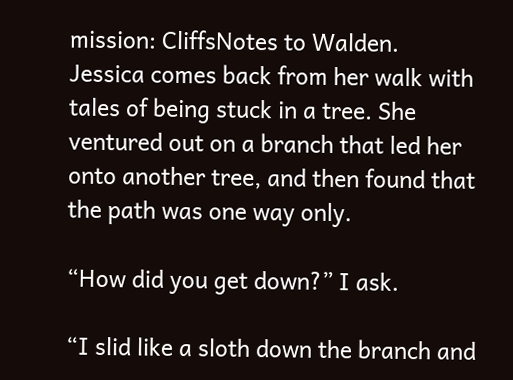mission: CliffsNotes to Walden.
Jessica comes back from her walk with tales of being stuck in a tree. She ventured out on a branch that led her onto another tree, and then found that the path was one way only.

“How did you get down?” I ask.

“I slid like a sloth down the branch and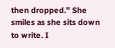then dropped.” She smiles as she sits down to write. I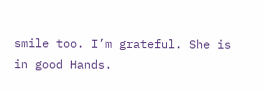smile too. I’m grateful. She is in good Hands.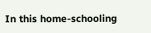In this home-schooling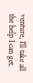venture, I’ll take all the help I can get.